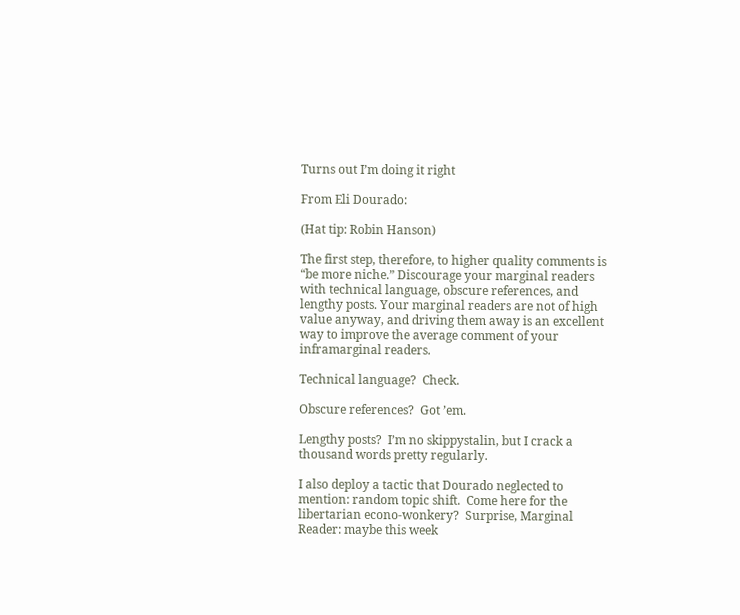Turns out I’m doing it right

From Eli Dourado:

(Hat tip: Robin Hanson)

The first step, therefore, to higher quality comments is “be more niche.” Discourage your marginal readers with technical language, obscure references, and lengthy posts. Your marginal readers are not of high value anyway, and driving them away is an excellent way to improve the average comment of your inframarginal readers.

Technical language?  Check.

Obscure references?  Got ’em.

Lengthy posts?  I’m no skippystalin, but I crack a thousand words pretty regularly.

I also deploy a tactic that Dourado neglected to mention: random topic shift.  Come here for the libertarian econo-wonkery?  Surprise, Marginal Reader: maybe this week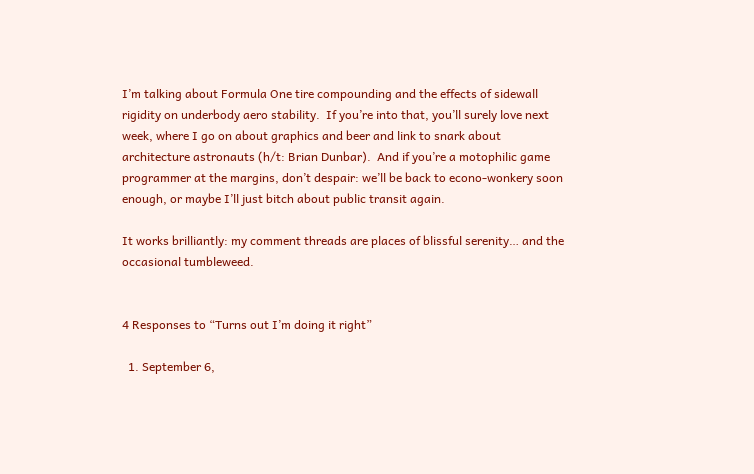I’m talking about Formula One tire compounding and the effects of sidewall rigidity on underbody aero stability.  If you’re into that, you’ll surely love next week, where I go on about graphics and beer and link to snark about architecture astronauts (h/t: Brian Dunbar).  And if you’re a motophilic game programmer at the margins, don’t despair: we’ll be back to econo-wonkery soon enough, or maybe I’ll just bitch about public transit again.

It works brilliantly: my comment threads are places of blissful serenity… and the occasional tumbleweed.


4 Responses to “Turns out I’m doing it right”

  1. September 6,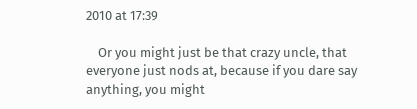2010 at 17:39

    Or you might just be that crazy uncle, that everyone just nods at, because if you dare say anything, you might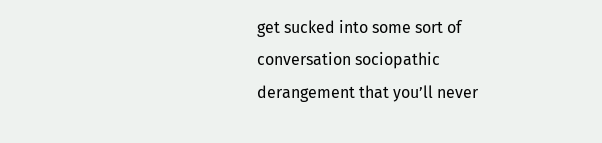get sucked into some sort of conversation sociopathic derangement that you’ll never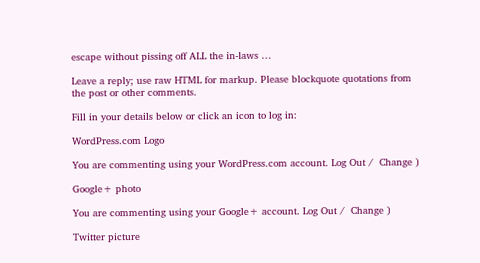escape without pissing off ALL the in-laws …

Leave a reply; use raw HTML for markup. Please blockquote quotations from the post or other comments.

Fill in your details below or click an icon to log in:

WordPress.com Logo

You are commenting using your WordPress.com account. Log Out /  Change )

Google+ photo

You are commenting using your Google+ account. Log Out /  Change )

Twitter picture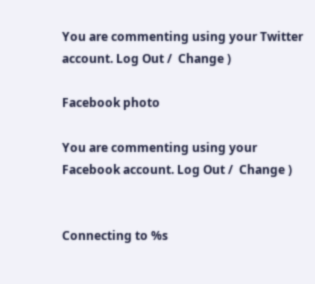You are commenting using your Twitter account. Log Out /  Change )

Facebook photo

You are commenting using your Facebook account. Log Out /  Change )


Connecting to %s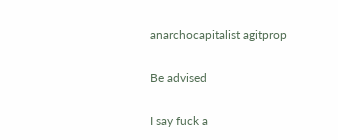anarchocapitalist agitprop

Be advised

I say fuck a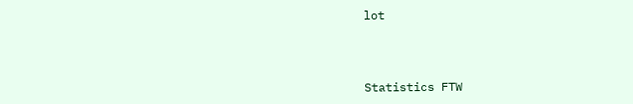lot



Statistics FTW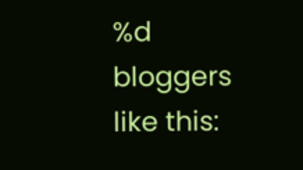%d bloggers like this: